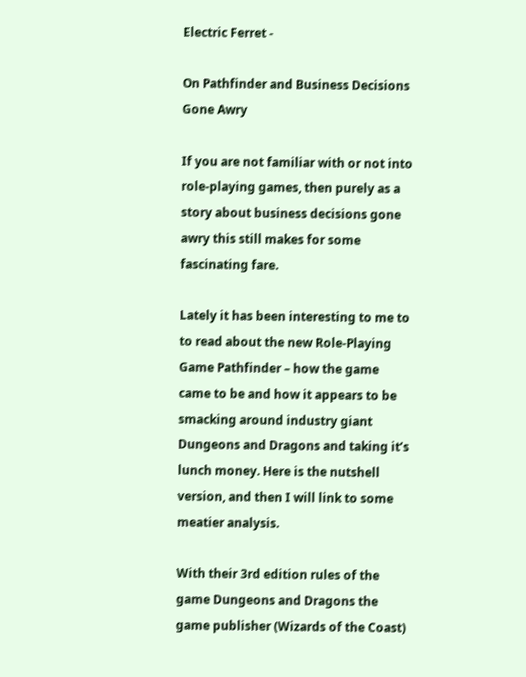Electric Ferret -

On Pathfinder and Business Decisions Gone Awry

If you are not familiar with or not into role-playing games, then purely as a story about business decisions gone awry this still makes for some fascinating fare.

Lately it has been interesting to me to to read about the new Role-Playing Game Pathfinder – how the game came to be and how it appears to be smacking around industry giant Dungeons and Dragons and taking it’s lunch money. Here is the nutshell version, and then I will link to some meatier analysis.

With their 3rd edition rules of the game Dungeons and Dragons the game publisher (Wizards of the Coast)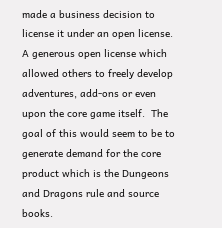made a business decision to license it under an open license.  A generous open license which allowed others to freely develop adventures, add-ons or even upon the core game itself.  The goal of this would seem to be to generate demand for the core product which is the Dungeons and Dragons rule and source books.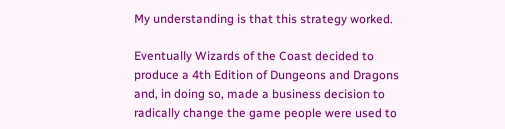My understanding is that this strategy worked.

Eventually Wizards of the Coast decided to produce a 4th Edition of Dungeons and Dragons and, in doing so, made a business decision to radically change the game people were used to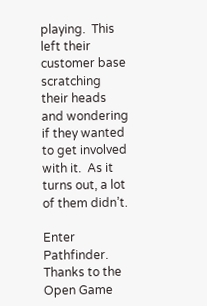playing.  This left their customer base scratching their heads and wondering if they wanted to get involved with it.  As it turns out, a lot of them didn’t.

Enter Pathfinder. Thanks to the Open Game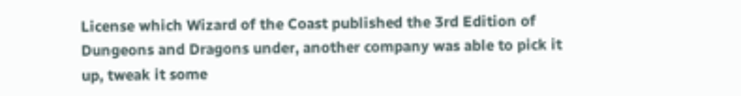License which Wizard of the Coast published the 3rd Edition of Dungeons and Dragons under, another company was able to pick it up, tweak it some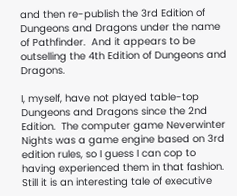and then re-publish the 3rd Edition of Dungeons and Dragons under the name of Pathfinder.  And it appears to be outselling the 4th Edition of Dungeons and Dragons.

I, myself, have not played table-top Dungeons and Dragons since the 2nd Edition.  The computer game Neverwinter Nights was a game engine based on 3rd edition rules, so I guess I can cop to having experienced them in that fashion.  Still it is an interesting tale of executive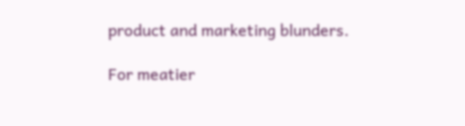product and marketing blunders.

For meatier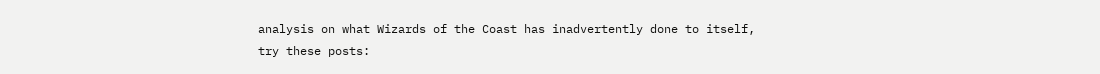analysis on what Wizards of the Coast has inadvertently done to itself, try these posts: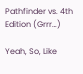Pathfinder vs. 4th Edition (Grrr…)

Yeah, So, Like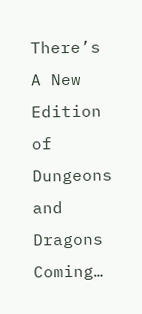There’s A New Edition of Dungeons and Dragons Coming…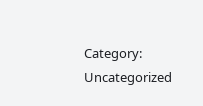Category: Uncategorized